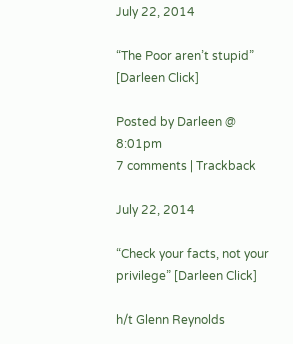July 22, 2014

“The Poor aren’t stupid” [Darleen Click]

Posted by Darleen @ 8:01pm
7 comments | Trackback

July 22, 2014

“Check your facts, not your privilege” [Darleen Click]

h/t Glenn Reynolds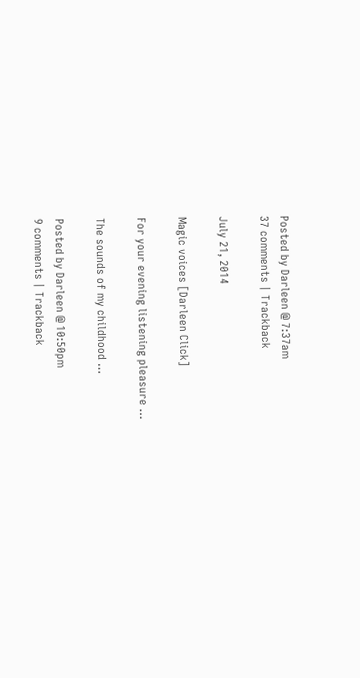Posted by Darleen @ 7:37am
37 comments | Trackback

July 21, 2014

Magic voices [Darleen Click]

For your evening listening pleasure …

The sounds of my childhood …

Posted by Darleen @ 10:50pm
9 comments | Trackback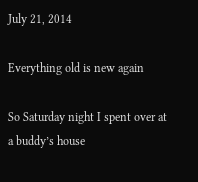July 21, 2014

Everything old is new again

So Saturday night I spent over at a buddy’s house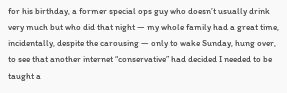for his birthday, a former special ops guy who doesn’t usually drink very much but who did that night — my whole family had a great time, incidentally, despite the carousing — only to wake Sunday, hung over, to see that another internet “conservative” had decided I needed to be taught a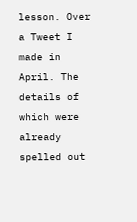lesson. Over a Tweet I made in April. The details of which were already spelled out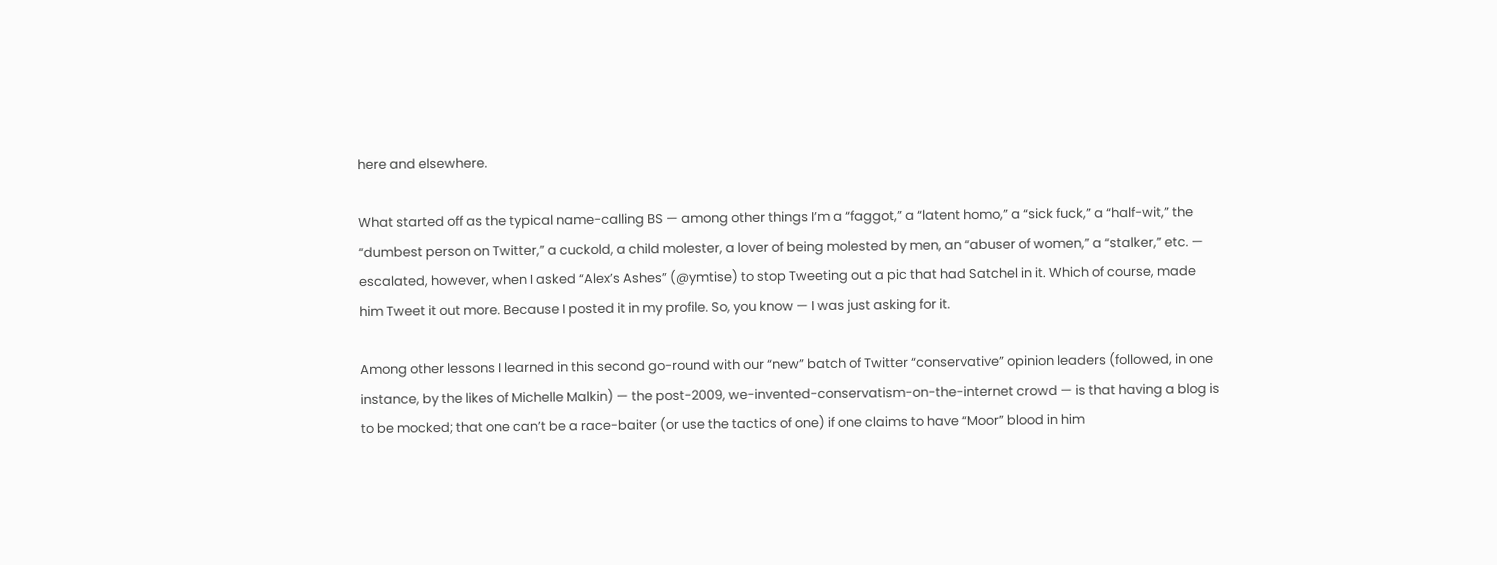here and elsewhere.

What started off as the typical name-calling BS — among other things I’m a “faggot,” a “latent homo,” a “sick fuck,” a “half-wit,” the “dumbest person on Twitter,” a cuckold, a child molester, a lover of being molested by men, an “abuser of women,” a “stalker,” etc. — escalated, however, when I asked “Alex’s Ashes” (@ymtise) to stop Tweeting out a pic that had Satchel in it. Which of course, made him Tweet it out more. Because I posted it in my profile. So, you know — I was just asking for it.

Among other lessons I learned in this second go-round with our “new” batch of Twitter “conservative” opinion leaders (followed, in one instance, by the likes of Michelle Malkin) — the post-2009, we-invented-conservatism-on-the-internet crowd — is that having a blog is to be mocked; that one can’t be a race-baiter (or use the tactics of one) if one claims to have “Moor” blood in him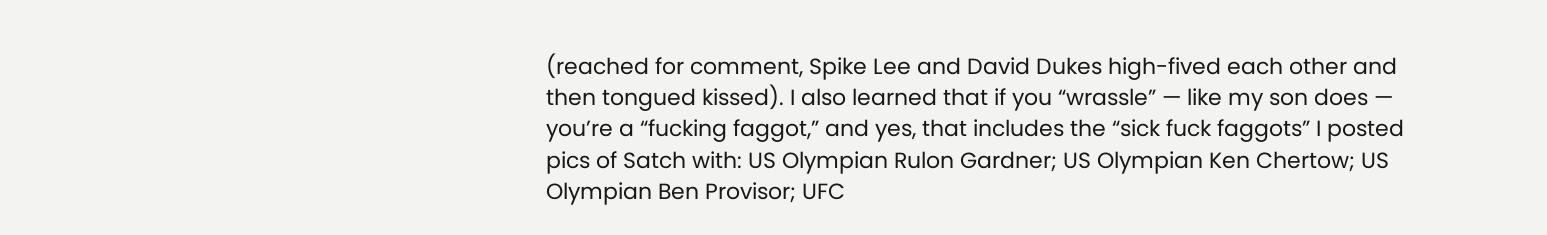(reached for comment, Spike Lee and David Dukes high-fived each other and then tongued kissed). I also learned that if you “wrassle” — like my son does — you’re a “fucking faggot,” and yes, that includes the “sick fuck faggots” I posted pics of Satch with: US Olympian Rulon Gardner; US Olympian Ken Chertow; US Olympian Ben Provisor; UFC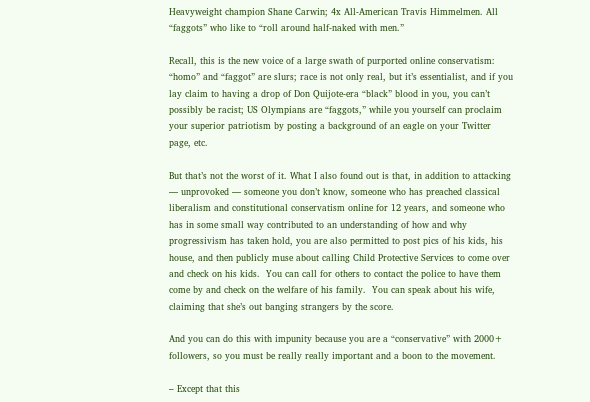Heavyweight champion Shane Carwin; 4x All-American Travis Himmelmen. All “faggots” who like to “roll around half-naked with men.”

Recall, this is the new voice of a large swath of purported online conservatism: “homo” and “faggot” are slurs; race is not only real, but it’s essentialist, and if you lay claim to having a drop of Don Quijote-era “black” blood in you, you can’t possibly be racist; US Olympians are “faggots,” while you yourself can proclaim your superior patriotism by posting a background of an eagle on your Twitter page, etc.

But that’s not the worst of it. What I also found out is that, in addition to attacking — unprovoked — someone you don’t know, someone who has preached classical liberalism and constitutional conservatism online for 12 years, and someone who has in some small way contributed to an understanding of how and why progressivism has taken hold, you are also permitted to post pics of his kids, his house, and then publicly muse about calling Child Protective Services to come over and check on his kids.  You can call for others to contact the police to have them come by and check on the welfare of his family.  You can speak about his wife, claiming that she’s out banging strangers by the score.

And you can do this with impunity because you are a “conservative” with 2000+ followers, so you must be really really important and a boon to the movement.

– Except that this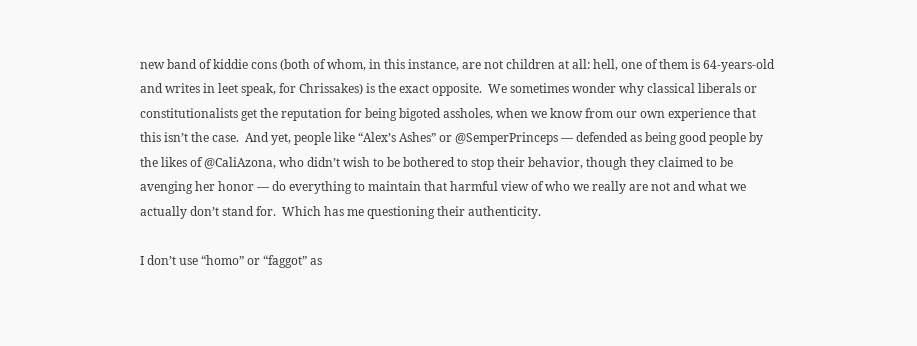new band of kiddie cons (both of whom, in this instance, are not children at all: hell, one of them is 64-years-old and writes in leet speak, for Chrissakes) is the exact opposite.  We sometimes wonder why classical liberals or constitutionalists get the reputation for being bigoted assholes, when we know from our own experience that this isn’t the case.  And yet, people like “Alex’s Ashes” or @SemperPrinceps — defended as being good people by the likes of @CaliAzona, who didn’t wish to be bothered to stop their behavior, though they claimed to be avenging her honor — do everything to maintain that harmful view of who we really are not and what we actually don’t stand for.  Which has me questioning their authenticity.

I don’t use “homo” or “faggot” as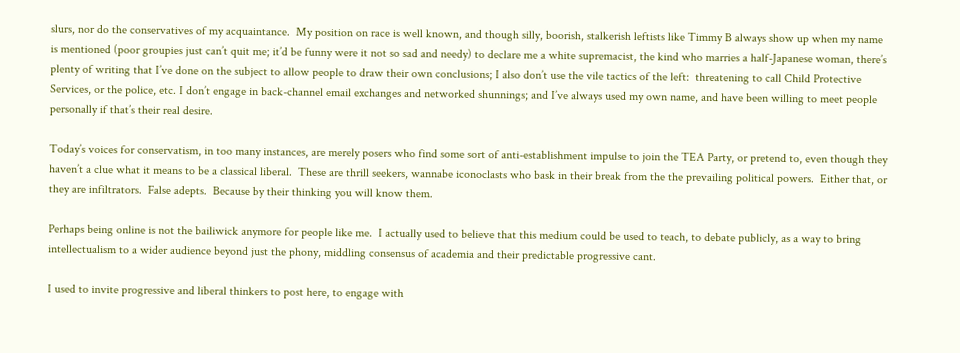slurs, nor do the conservatives of my acquaintance.  My position on race is well known, and though silly, boorish, stalkerish leftists like Timmy B always show up when my name is mentioned (poor groupies just can’t quit me; it’d be funny were it not so sad and needy) to declare me a white supremacist, the kind who marries a half-Japanese woman, there’s plenty of writing that I’ve done on the subject to allow people to draw their own conclusions; I also don’t use the vile tactics of the left:  threatening to call Child Protective Services, or the police, etc. I don’t engage in back-channel email exchanges and networked shunnings; and I’ve always used my own name, and have been willing to meet people personally if that’s their real desire.

Today’s voices for conservatism, in too many instances, are merely posers who find some sort of anti-establishment impulse to join the TEA Party, or pretend to, even though they haven’t a clue what it means to be a classical liberal.  These are thrill seekers, wannabe iconoclasts who bask in their break from the the prevailing political powers.  Either that, or they are infiltrators.  False adepts.  Because by their thinking you will know them.

Perhaps being online is not the bailiwick anymore for people like me.  I actually used to believe that this medium could be used to teach, to debate publicly, as a way to bring intellectualism to a wider audience beyond just the phony, middling consensus of academia and their predictable progressive cant.

I used to invite progressive and liberal thinkers to post here, to engage with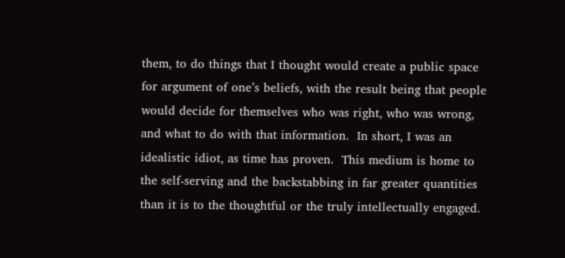them, to do things that I thought would create a public space for argument of one’s beliefs, with the result being that people would decide for themselves who was right, who was wrong, and what to do with that information.  In short, I was an idealistic idiot, as time has proven.  This medium is home to the self-serving and the backstabbing in far greater quantities than it is to the thoughtful or the truly intellectually engaged.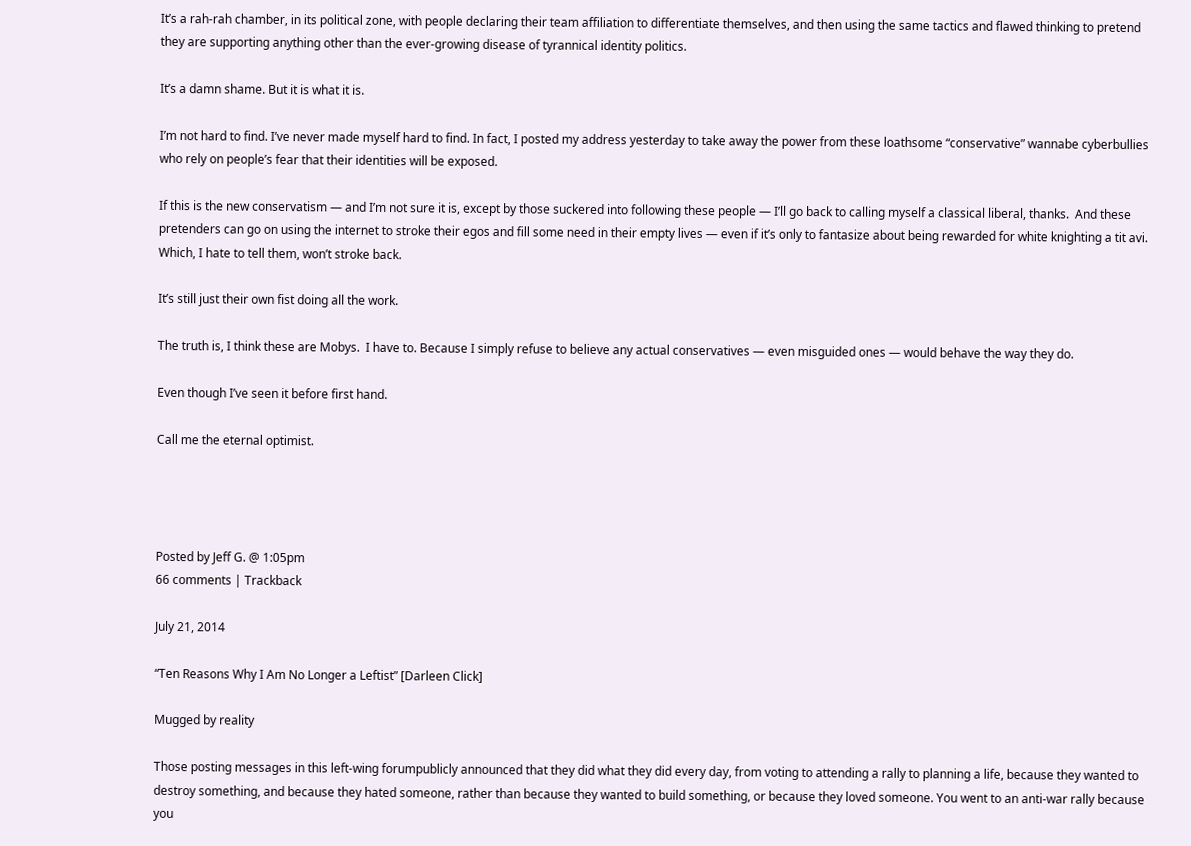It’s a rah-rah chamber, in its political zone, with people declaring their team affiliation to differentiate themselves, and then using the same tactics and flawed thinking to pretend they are supporting anything other than the ever-growing disease of tyrannical identity politics.

It’s a damn shame. But it is what it is.

I’m not hard to find. I’ve never made myself hard to find. In fact, I posted my address yesterday to take away the power from these loathsome “conservative” wannabe cyberbullies who rely on people’s fear that their identities will be exposed.

If this is the new conservatism — and I’m not sure it is, except by those suckered into following these people — I’ll go back to calling myself a classical liberal, thanks.  And these pretenders can go on using the internet to stroke their egos and fill some need in their empty lives — even if it’s only to fantasize about being rewarded for white knighting a tit avi.  Which, I hate to tell them, won’t stroke back.

It’s still just their own fist doing all the work.

The truth is, I think these are Mobys.  I have to. Because I simply refuse to believe any actual conservatives — even misguided ones — would behave the way they do.

Even though I’ve seen it before first hand.

Call me the eternal optimist.




Posted by Jeff G. @ 1:05pm
66 comments | Trackback

July 21, 2014

“Ten Reasons Why I Am No Longer a Leftist” [Darleen Click]

Mugged by reality

Those posting messages in this left-wing forumpublicly announced that they did what they did every day, from voting to attending a rally to planning a life, because they wanted to destroy something, and because they hated someone, rather than because they wanted to build something, or because they loved someone. You went to an anti-war rally because you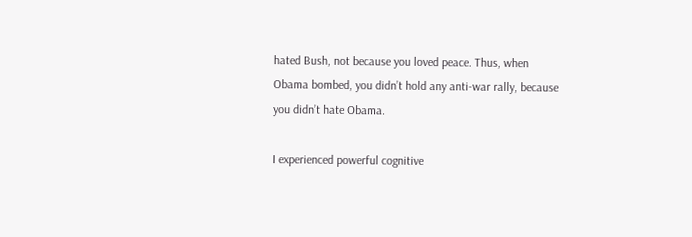hated Bush, not because you loved peace. Thus, when Obama bombed, you didn’t hold any anti-war rally, because you didn’t hate Obama.

I experienced powerful cognitive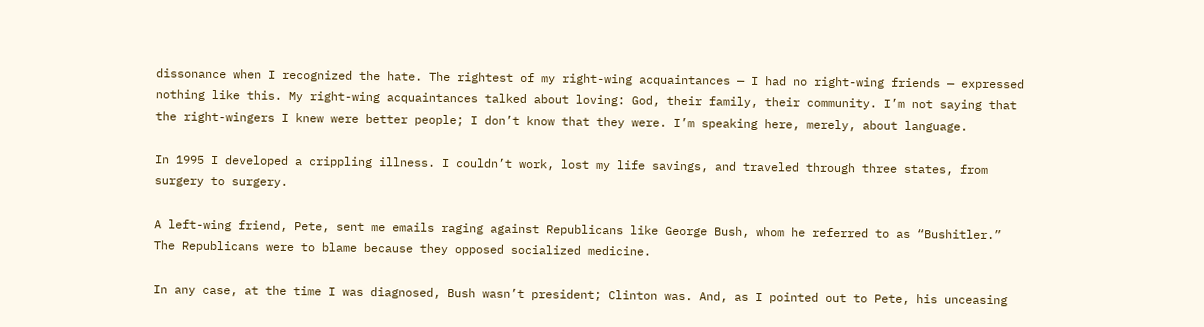dissonance when I recognized the hate. The rightest of my right-wing acquaintances — I had no right-wing friends — expressed nothing like this. My right-wing acquaintances talked about loving: God, their family, their community. I’m not saying that the right-wingers I knew were better people; I don’t know that they were. I’m speaking here, merely, about language.

In 1995 I developed a crippling illness. I couldn’t work, lost my life savings, and traveled through three states, from surgery to surgery.

A left-wing friend, Pete, sent me emails raging against Republicans like George Bush, whom he referred to as “Bushitler.” The Republicans were to blame because they opposed socialized medicine.

In any case, at the time I was diagnosed, Bush wasn’t president; Clinton was. And, as I pointed out to Pete, his unceasing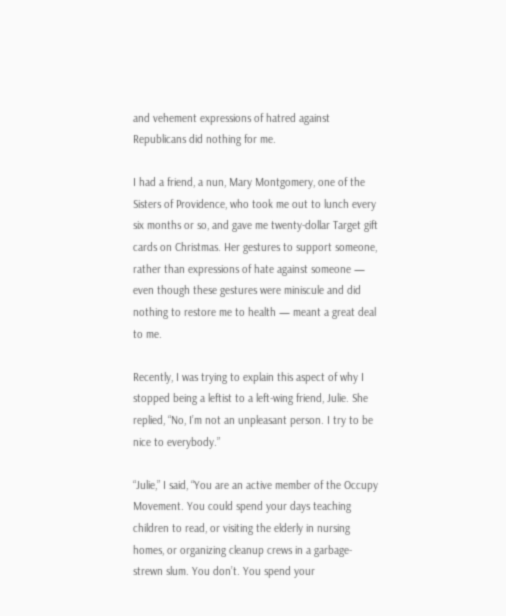and vehement expressions of hatred against Republicans did nothing for me.

I had a friend, a nun, Mary Montgomery, one of the Sisters of Providence, who took me out to lunch every six months or so, and gave me twenty-dollar Target gift cards on Christmas. Her gestures to support someone, rather than expressions of hate against someone — even though these gestures were miniscule and did nothing to restore me to health — meant a great deal to me.

Recently, I was trying to explain this aspect of why I stopped being a leftist to a left-wing friend, Julie. She replied, “No, I’m not an unpleasant person. I try to be nice to everybody.”

“Julie,” I said, “You are an active member of the Occupy Movement. You could spend your days teaching children to read, or visiting the elderly in nursing homes, or organizing cleanup crews in a garbage-strewn slum. You don’t. You spend your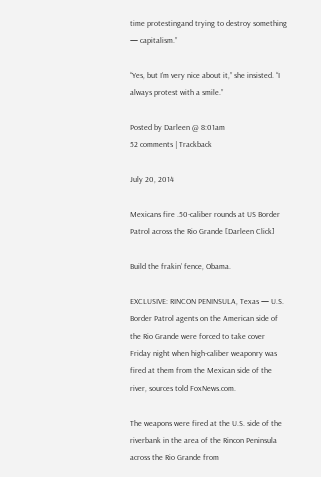time protestingand trying to destroy something — capitalism.”

“Yes, but I’m very nice about it,” she insisted. “I always protest with a smile.”

Posted by Darleen @ 8:01am
52 comments | Trackback

July 20, 2014

Mexicans fire .50-caliber rounds at US Border Patrol across the Rio Grande [Darleen Click]

Build the frakin’ fence, Obama.

EXCLUSIVE: RINCON PENINSULA, Texas — U.S. Border Patrol agents on the American side of the Rio Grande were forced to take cover Friday night when high-caliber weaponry was fired at them from the Mexican side of the river, sources told FoxNews.com.

The weapons were fired at the U.S. side of the riverbank in the area of the Rincon Peninsula across the Rio Grande from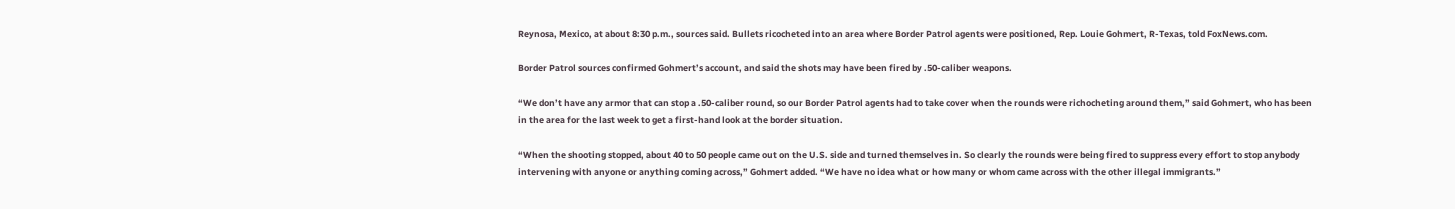Reynosa, Mexico, at about 8:30 p.m., sources said. Bullets ricocheted into an area where Border Patrol agents were positioned, Rep. Louie Gohmert, R-Texas, told FoxNews.com.

Border Patrol sources confirmed Gohmert’s account, and said the shots may have been fired by .50-caliber weapons.

“We don’t have any armor that can stop a .50-caliber round, so our Border Patrol agents had to take cover when the rounds were richocheting around them,” said Gohmert, who has been in the area for the last week to get a first-hand look at the border situation.

“When the shooting stopped, about 40 to 50 people came out on the U.S. side and turned themselves in. So clearly the rounds were being fired to suppress every effort to stop anybody intervening with anyone or anything coming across,” Gohmert added. “We have no idea what or how many or whom came across with the other illegal immigrants.”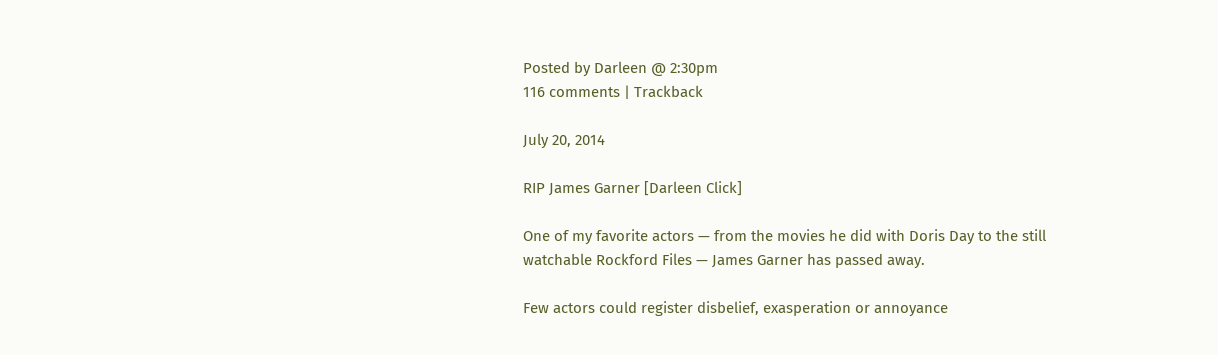Posted by Darleen @ 2:30pm
116 comments | Trackback

July 20, 2014

RIP James Garner [Darleen Click]

One of my favorite actors — from the movies he did with Doris Day to the still watchable Rockford Files — James Garner has passed away.

Few actors could register disbelief, exasperation or annoyance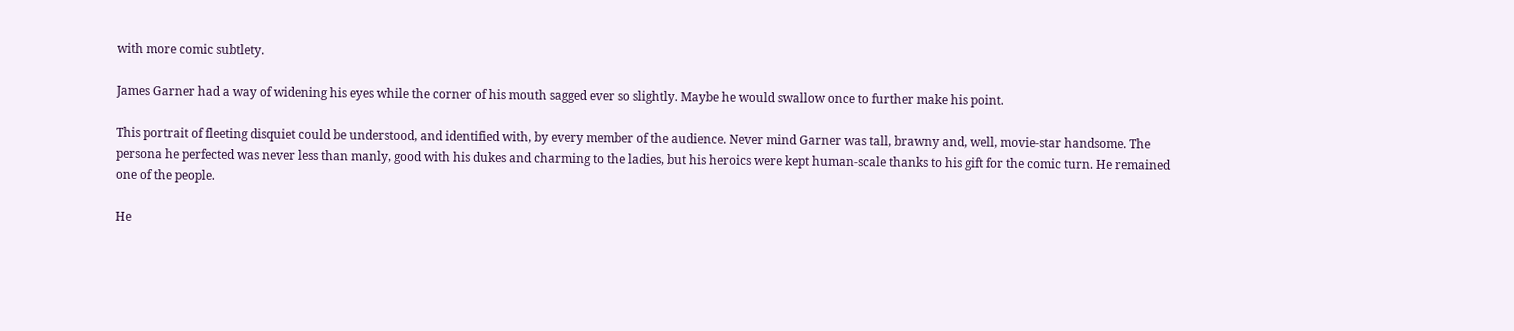with more comic subtlety.

James Garner had a way of widening his eyes while the corner of his mouth sagged ever so slightly. Maybe he would swallow once to further make his point.

This portrait of fleeting disquiet could be understood, and identified with, by every member of the audience. Never mind Garner was tall, brawny and, well, movie-star handsome. The persona he perfected was never less than manly, good with his dukes and charming to the ladies, but his heroics were kept human-scale thanks to his gift for the comic turn. He remained one of the people.

He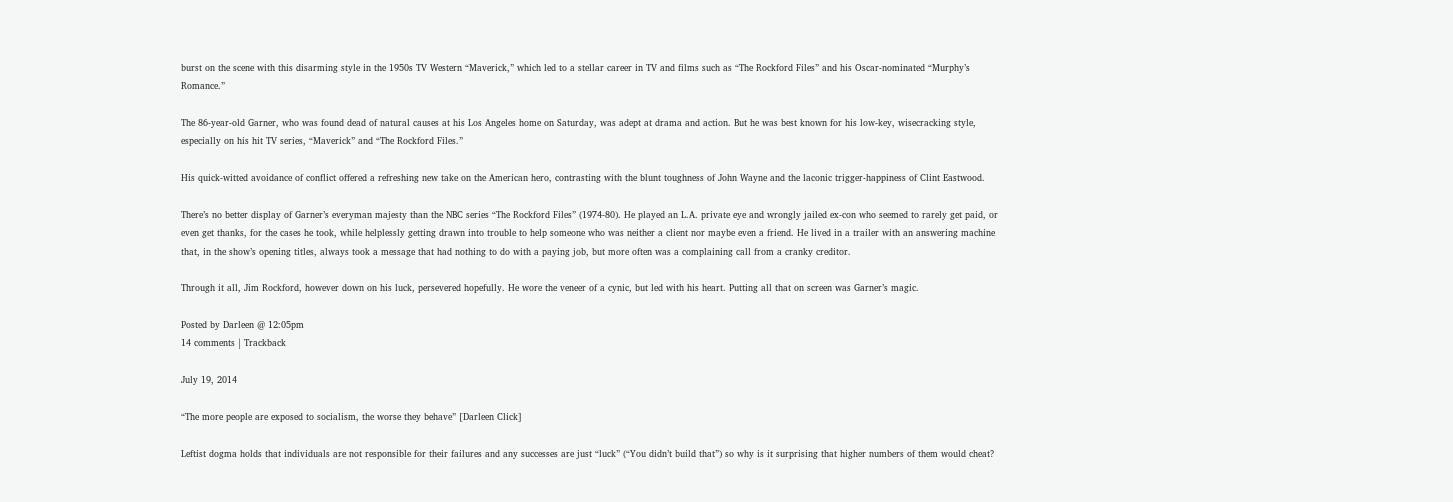burst on the scene with this disarming style in the 1950s TV Western “Maverick,” which led to a stellar career in TV and films such as “The Rockford Files” and his Oscar-nominated “Murphy’s Romance.”

The 86-year-old Garner, who was found dead of natural causes at his Los Angeles home on Saturday, was adept at drama and action. But he was best known for his low-key, wisecracking style, especially on his hit TV series, “Maverick” and “The Rockford Files.”

His quick-witted avoidance of conflict offered a refreshing new take on the American hero, contrasting with the blunt toughness of John Wayne and the laconic trigger-happiness of Clint Eastwood.

There’s no better display of Garner’s everyman majesty than the NBC series “The Rockford Files” (1974-80). He played an L.A. private eye and wrongly jailed ex-con who seemed to rarely get paid, or even get thanks, for the cases he took, while helplessly getting drawn into trouble to help someone who was neither a client nor maybe even a friend. He lived in a trailer with an answering machine that, in the show’s opening titles, always took a message that had nothing to do with a paying job, but more often was a complaining call from a cranky creditor.

Through it all, Jim Rockford, however down on his luck, persevered hopefully. He wore the veneer of a cynic, but led with his heart. Putting all that on screen was Garner’s magic.

Posted by Darleen @ 12:05pm
14 comments | Trackback

July 19, 2014

“The more people are exposed to socialism, the worse they behave” [Darleen Click]

Leftist dogma holds that individuals are not responsible for their failures and any successes are just “luck” (“You didn’t build that”) so why is it surprising that higher numbers of them would cheat?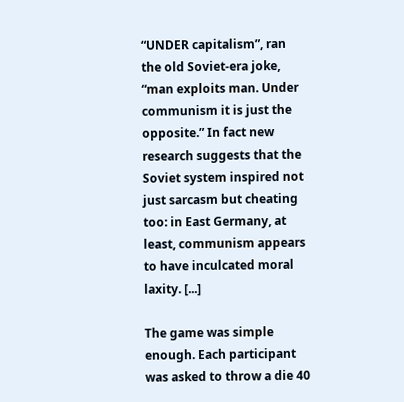“UNDER capitalism”, ran the old Soviet-era joke, “man exploits man. Under communism it is just the opposite.” In fact new research suggests that the Soviet system inspired not just sarcasm but cheating too: in East Germany, at least, communism appears to have inculcated moral laxity. [...]

The game was simple enough. Each participant was asked to throw a die 40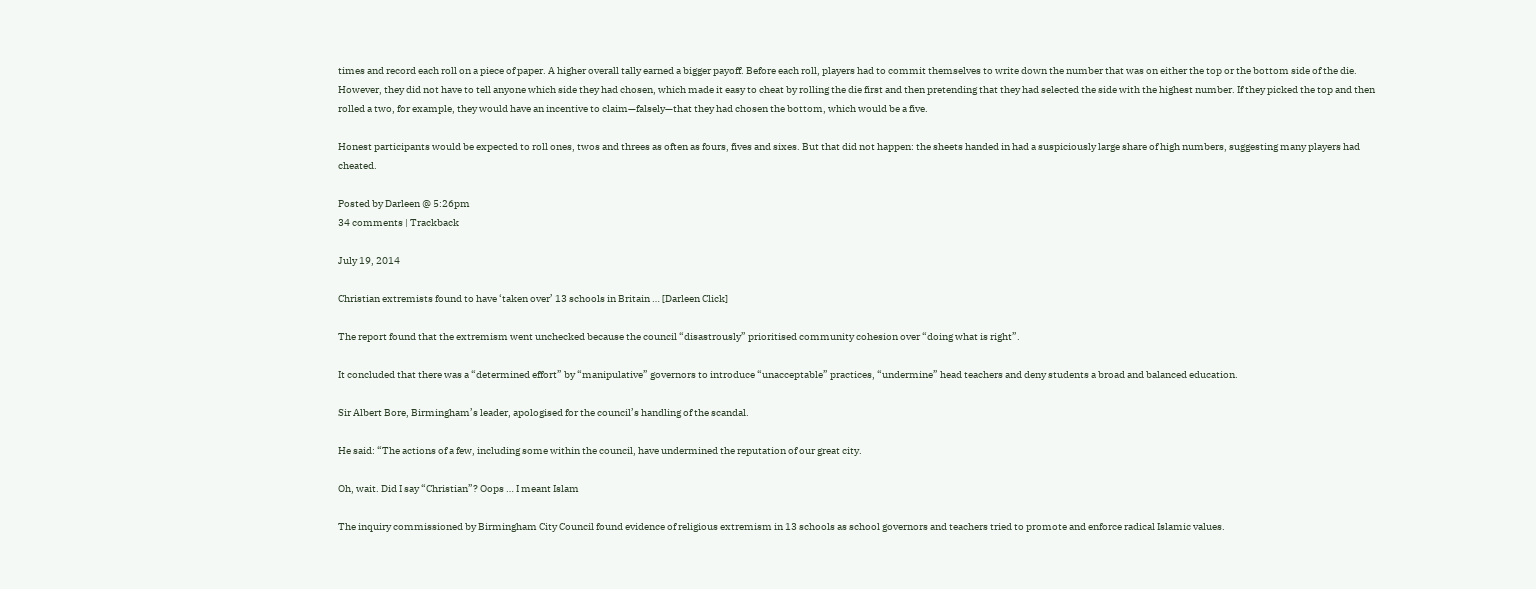times and record each roll on a piece of paper. A higher overall tally earned a bigger payoff. Before each roll, players had to commit themselves to write down the number that was on either the top or the bottom side of the die. However, they did not have to tell anyone which side they had chosen, which made it easy to cheat by rolling the die first and then pretending that they had selected the side with the highest number. If they picked the top and then rolled a two, for example, they would have an incentive to claim—falsely—that they had chosen the bottom, which would be a five.

Honest participants would be expected to roll ones, twos and threes as often as fours, fives and sixes. But that did not happen: the sheets handed in had a suspiciously large share of high numbers, suggesting many players had cheated.

Posted by Darleen @ 5:26pm
34 comments | Trackback

July 19, 2014

Christian extremists found to have ‘taken over’ 13 schools in Britain … [Darleen Click]

The report found that the extremism went unchecked because the council “disastrously” prioritised community cohesion over “doing what is right”.

It concluded that there was a “determined effort” by “manipulative” governors to introduce “unacceptable” practices, “undermine” head teachers and deny students a broad and balanced education.

Sir Albert Bore, Birmingham’s leader, apologised for the council’s handling of the scandal.

He said: “The actions of a few, including some within the council, have undermined the reputation of our great city.

Oh, wait. Did I say “Christian”? Oops … I meant Islam

The inquiry commissioned by Birmingham City Council found evidence of religious extremism in 13 schools as school governors and teachers tried to promote and enforce radical Islamic values.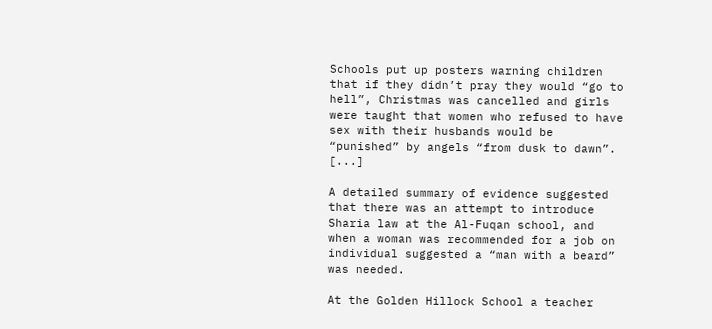Schools put up posters warning children that if they didn’t pray they would “go to hell”, Christmas was cancelled and girls were taught that women who refused to have sex with their husbands would be “punished” by angels “from dusk to dawn”. [...]

A detailed summary of evidence suggested that there was an attempt to introduce Sharia law at the Al-Fuqan school, and when a woman was recommended for a job on individual suggested a “man with a beard” was needed.

At the Golden Hillock School a teacher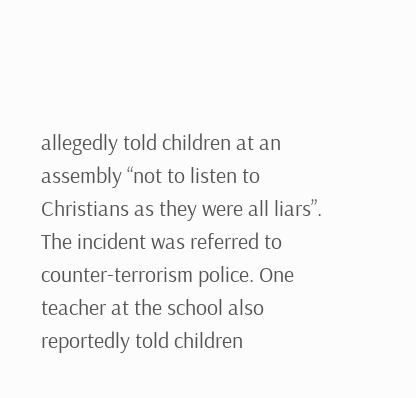allegedly told children at an assembly “not to listen to Christians as they were all liars”. The incident was referred to counter-terrorism police. One teacher at the school also reportedly told children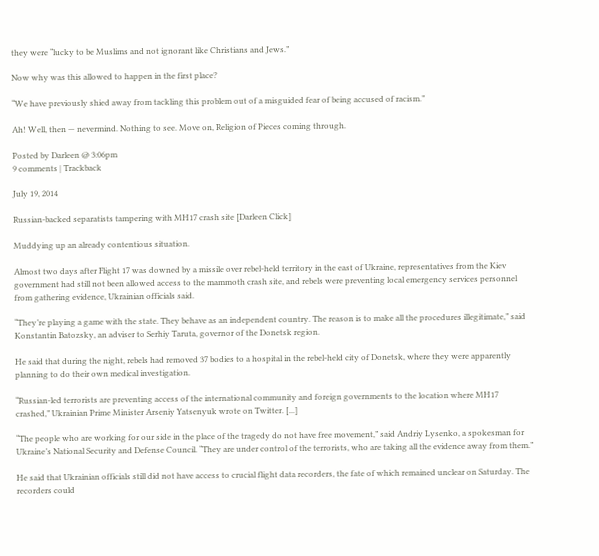they were “lucky to be Muslims and not ignorant like Christians and Jews.”

Now why was this allowed to happen in the first place?

“We have previously shied away from tackling this problem out of a misguided fear of being accused of racism.”

Ah! Well, then — nevermind. Nothing to see. Move on, Religion of Pieces coming through.

Posted by Darleen @ 3:06pm
9 comments | Trackback

July 19, 2014

Russian-backed separatists tampering with MH17 crash site [Darleen Click]

Muddying up an already contentious situation.

Almost two days after Flight 17 was downed by a missile over rebel-held territory in the east of Ukraine, representatives from the Kiev government had still not been allowed access to the mammoth crash site, and rebels were preventing local emergency services personnel from gathering evidence, Ukrainian officials said.

“They’re playing a game with the state. They behave as an independent country. The reason is to make all the procedures illegitimate,” said Konstantin Batozsky, an adviser to Serhiy Taruta, governor of the Donetsk region.

He said that during the night, rebels had removed 37 bodies to a hospital in the rebel-held city of Donetsk, where they were apparently planning to do their own medical investigation.

“Russian-led terrorists are preventing access of the international community and foreign governments to the location where MH17 crashed,” Ukrainian Prime Minister Arseniy Yatsenyuk wrote on Twitter. [...]

“The people who are working for our side in the place of the tragedy do not have free movement,” said Andriy Lysenko, a spokesman for Ukraine’s National Security and Defense Council. “They are under control of the terrorists, who are taking all the evidence away from them.”

He said that Ukrainian officials still did not have access to crucial flight data recorders, the fate of which remained unclear on Saturday. The recorders could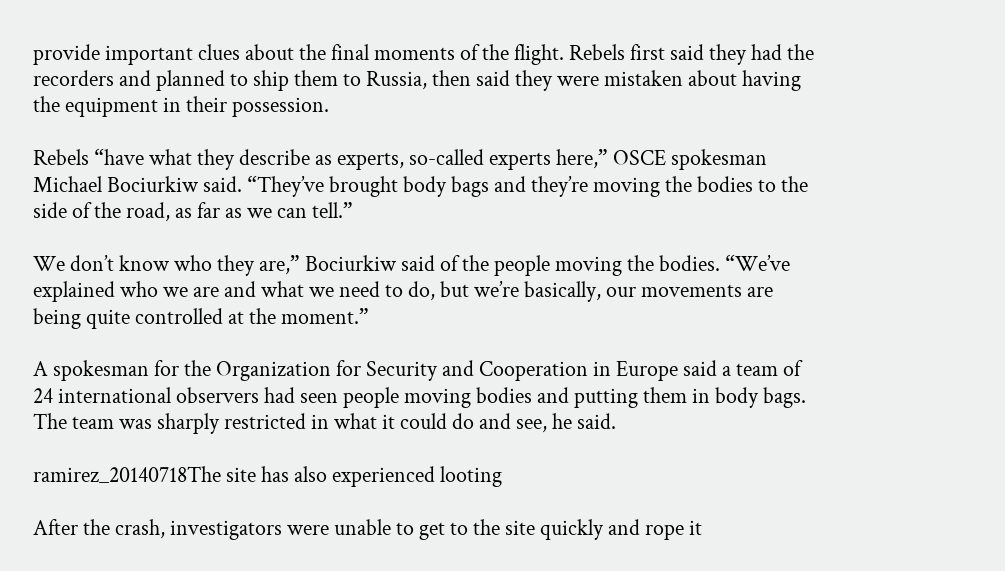provide important clues about the final moments of the flight. Rebels first said they had the recorders and planned to ship them to Russia, then said they were mistaken about having the equipment in their possession.

Rebels “have what they describe as experts, so-called experts here,” OSCE spokesman Michael Bociurkiw said. “They’ve brought body bags and they’re moving the bodies to the side of the road, as far as we can tell.”

We don’t know who they are,” Bociurkiw said of the people moving the bodies. “We’ve explained who we are and what we need to do, but we’re basically, our movements are being quite controlled at the moment.”

A spokesman for the Organization for Security and Cooperation in Europe said a team of 24 international observers had seen people moving bodies and putting them in body bags. The team was sharply restricted in what it could do and see, he said.

ramirez_20140718The site has also experienced looting

After the crash, investigators were unable to get to the site quickly and rope it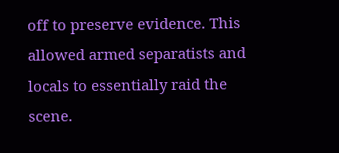off to preserve evidence. This allowed armed separatists and locals to essentially raid the scene.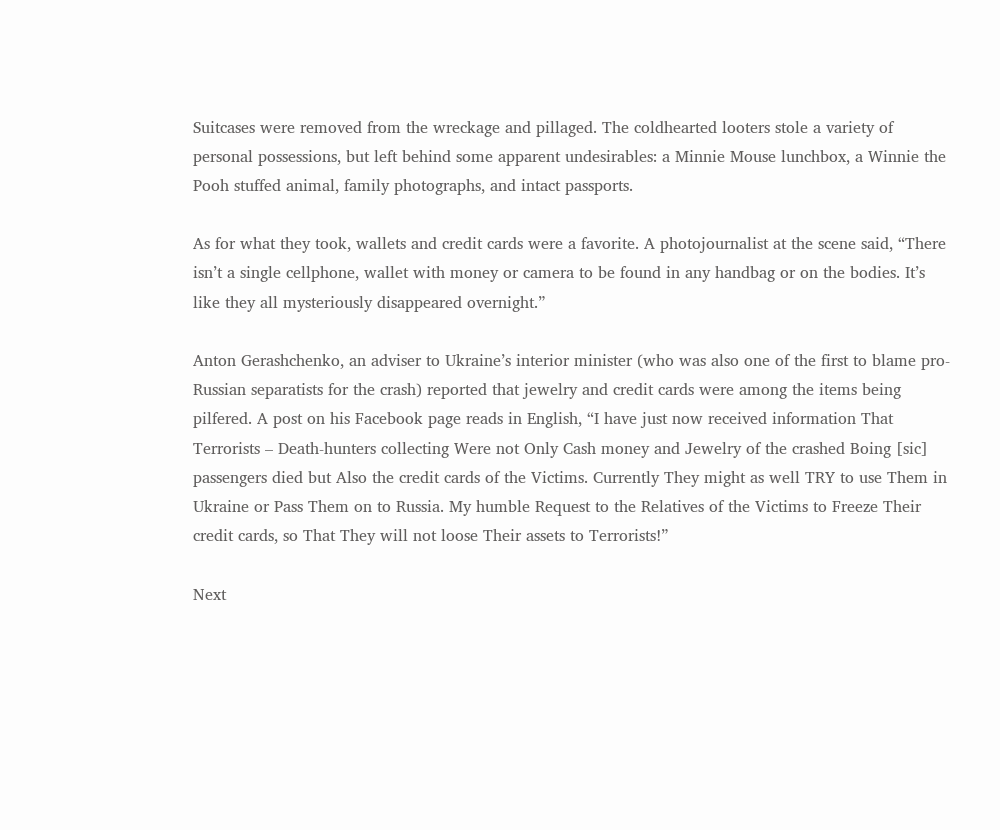Suitcases were removed from the wreckage and pillaged. The coldhearted looters stole a variety of personal possessions, but left behind some apparent undesirables: a Minnie Mouse lunchbox, a Winnie the Pooh stuffed animal, family photographs, and intact passports.

As for what they took, wallets and credit cards were a favorite. A photojournalist at the scene said, “There isn’t a single cellphone, wallet with money or camera to be found in any handbag or on the bodies. It’s like they all mysteriously disappeared overnight.”

Anton Gerashchenko, an adviser to Ukraine’s interior minister (who was also one of the first to blame pro-Russian separatists for the crash) reported that jewelry and credit cards were among the items being pilfered. A post on his Facebook page reads in English, “I have just now received information That Terrorists – Death-hunters collecting Were not Only Cash money and Jewelry of the crashed Boing [sic] passengers died but Also the credit cards of the Victims. Currently They might as well TRY to use Them in Ukraine or Pass Them on to Russia. My humble Request to the Relatives of the Victims to Freeze Their credit cards, so That They will not loose Their assets to Terrorists!”

Next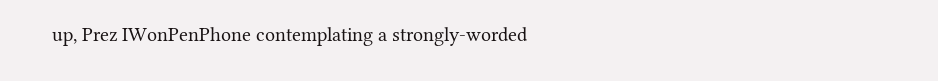up, Prez IWonPenPhone contemplating a strongly-worded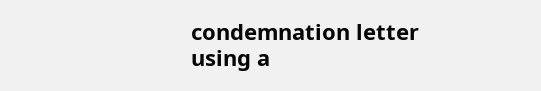condemnation letter using a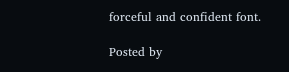forceful and confident font.

Posted by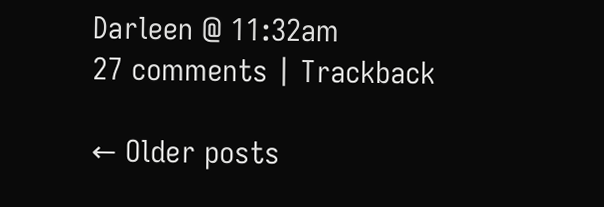Darleen @ 11:32am
27 comments | Trackback

← Older posts